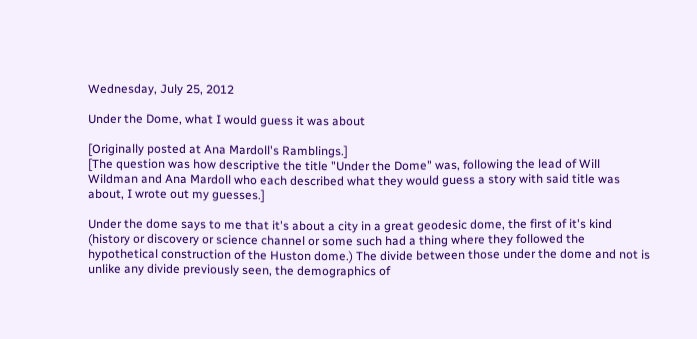Wednesday, July 25, 2012

Under the Dome, what I would guess it was about

[Originally posted at Ana Mardoll's Ramblings.]
[The question was how descriptive the title "Under the Dome" was, following the lead of Will Wildman and Ana Mardoll who each described what they would guess a story with said title was about, I wrote out my guesses.]

Under the dome says to me that it's about a city in a great geodesic dome, the first of it's kind (history or discovery or science channel or some such had a thing where they followed the hypothetical construction of the Huston dome.) The divide between those under the dome and not is unlike any divide previously seen, the demographics of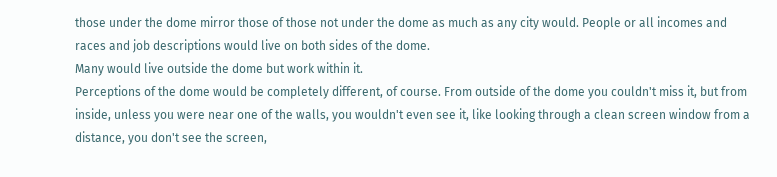those under the dome mirror those of those not under the dome as much as any city would. People or all incomes and races and job descriptions would live on both sides of the dome.
Many would live outside the dome but work within it.
Perceptions of the dome would be completely different, of course. From outside of the dome you couldn't miss it, but from inside, unless you were near one of the walls, you wouldn't even see it, like looking through a clean screen window from a distance, you don't see the screen,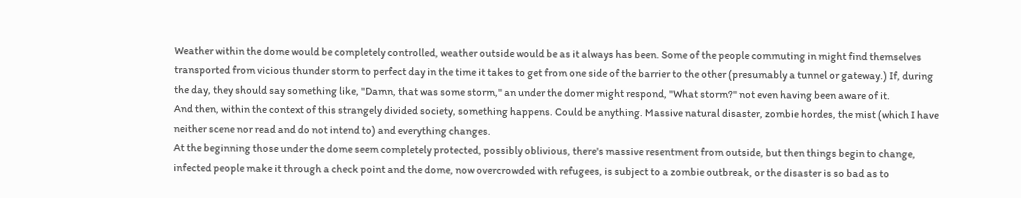Weather within the dome would be completely controlled, weather outside would be as it always has been. Some of the people commuting in might find themselves transported from vicious thunder storm to perfect day in the time it takes to get from one side of the barrier to the other (presumably a tunnel or gateway.) If, during the day, they should say something like, "Damn, that was some storm," an under the domer might respond, "What storm?" not even having been aware of it.
And then, within the context of this strangely divided society, something happens. Could be anything. Massive natural disaster, zombie hordes, the mist (which I have neither scene nor read and do not intend to) and everything changes.
At the beginning those under the dome seem completely protected, possibly oblivious, there's massive resentment from outside, but then things begin to change, infected people make it through a check point and the dome, now overcrowded with refugees, is subject to a zombie outbreak, or the disaster is so bad as to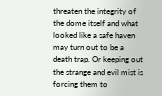threaten the integrity of the dome itself and what looked like a safe haven may turn out to be a death trap. Or keeping out the strange and evil mist is forcing them to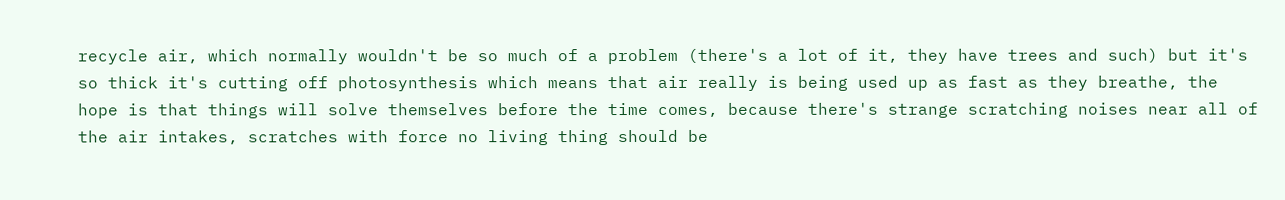recycle air, which normally wouldn't be so much of a problem (there's a lot of it, they have trees and such) but it's so thick it's cutting off photosynthesis which means that air really is being used up as fast as they breathe, the hope is that things will solve themselves before the time comes, because there's strange scratching noises near all of the air intakes, scratches with force no living thing should be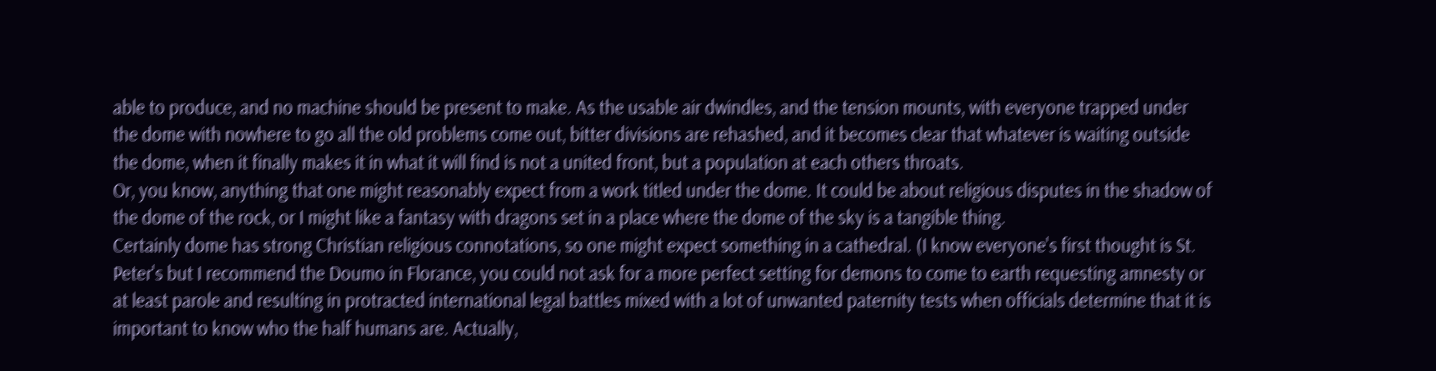able to produce, and no machine should be present to make. As the usable air dwindles, and the tension mounts, with everyone trapped under the dome with nowhere to go all the old problems come out, bitter divisions are rehashed, and it becomes clear that whatever is waiting outside the dome, when it finally makes it in what it will find is not a united front, but a population at each others throats.
Or, you know, anything that one might reasonably expect from a work titled under the dome. It could be about religious disputes in the shadow of the dome of the rock, or I might like a fantasy with dragons set in a place where the dome of the sky is a tangible thing.
Certainly dome has strong Christian religious connotations, so one might expect something in a cathedral. (I know everyone's first thought is St. Peter's but I recommend the Doumo in Florance, you could not ask for a more perfect setting for demons to come to earth requesting amnesty or at least parole and resulting in protracted international legal battles mixed with a lot of unwanted paternity tests when officials determine that it is important to know who the half humans are. Actually,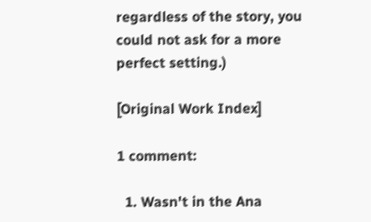regardless of the story, you could not ask for a more perfect setting.)

[Original Work Index]

1 comment:

  1. Wasn't in the Ana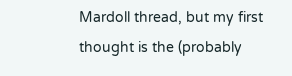Mardoll thread, but my first thought is the (probably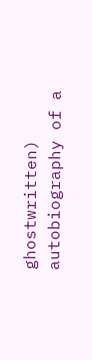ghostwritten) autobiography of a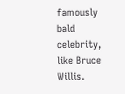famously bald celebrity, like Bruce Willis.